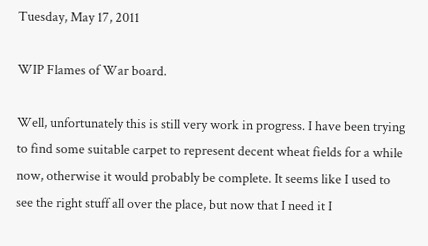Tuesday, May 17, 2011

WIP Flames of War board.

Well, unfortunately this is still very work in progress. I have been trying to find some suitable carpet to represent decent wheat fields for a while now, otherwise it would probably be complete. It seems like I used to see the right stuff all over the place, but now that I need it I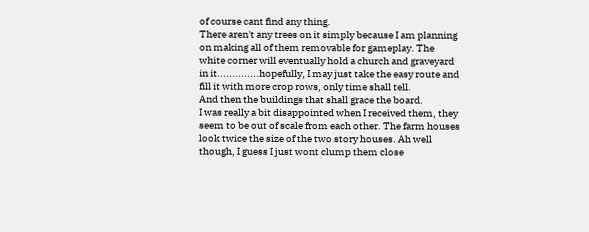of course cant find any thing.
There aren't any trees on it simply because I am planning on making all of them removable for gameplay. The white corner will eventually hold a church and graveyard in it..............hopefully, I may just take the easy route and fill it with more crop rows, only time shall tell.
And then the buildings that shall grace the board.
I was really a bit disappointed when I received them, they seem to be out of scale from each other. The farm houses look twice the size of the two story houses. Ah well though, I guess I just wont clump them close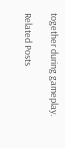together during gameplay.

Related Posts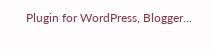Plugin for WordPress, Blogger...